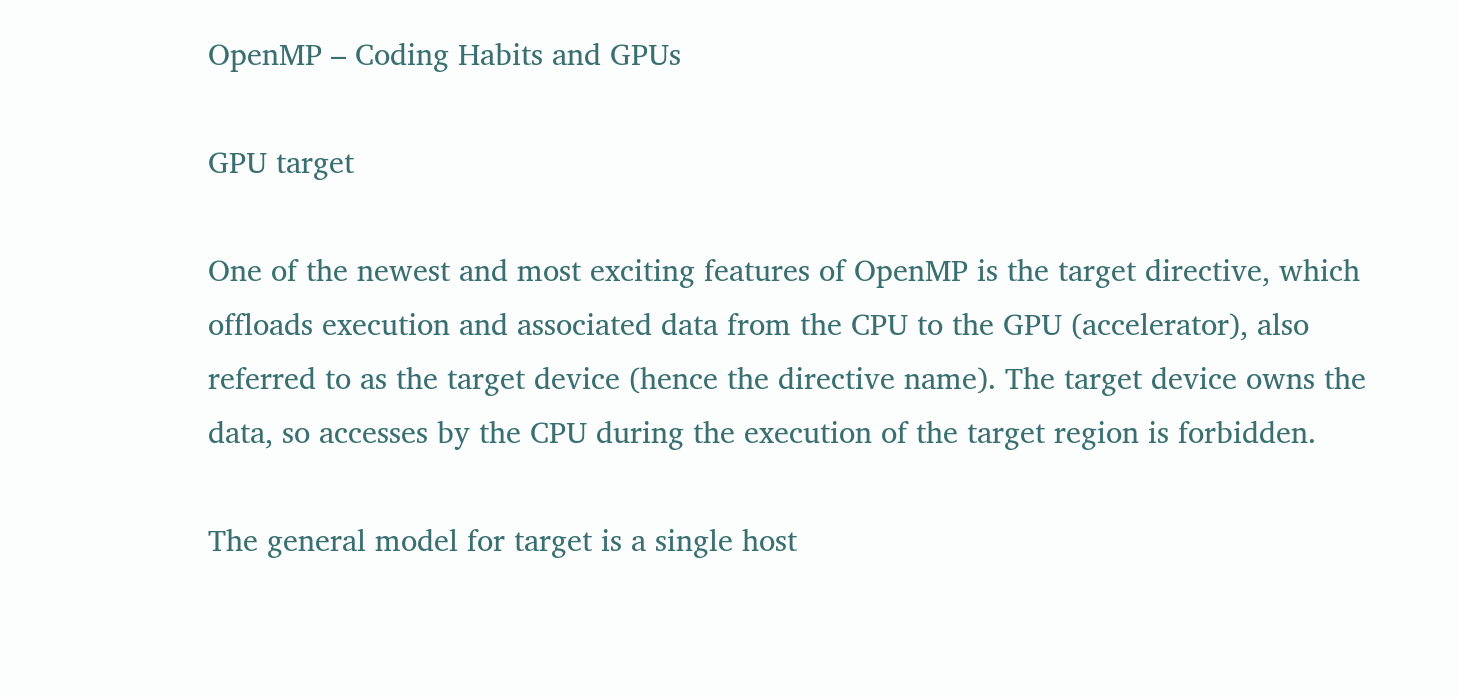OpenMP – Coding Habits and GPUs

GPU target

One of the newest and most exciting features of OpenMP is the target directive, which offloads execution and associated data from the CPU to the GPU (accelerator), also referred to as the target device (hence the directive name). The target device owns the data, so accesses by the CPU during the execution of the target region is forbidden.

The general model for target is a single host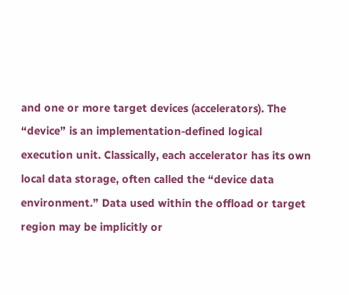and one or more target devices (accelerators). The “device” is an implementation-defined logical execution unit. Classically, each accelerator has its own local data storage, often called the “device data environment.” Data used within the offload or target region may be implicitly or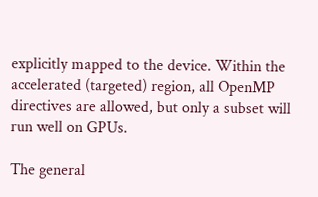explicitly mapped to the device. Within the accelerated (targeted) region, all OpenMP directives are allowed, but only a subset will run well on GPUs.

The general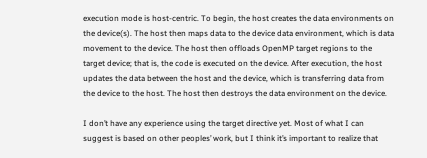execution mode is host-centric. To begin, the host creates the data environments on the device(s). The host then maps data to the device data environment, which is data movement to the device. The host then offloads OpenMP target regions to the target device; that is, the code is executed on the device. After execution, the host updates the data between the host and the device, which is transferring data from the device to the host. The host then destroys the data environment on the device.

I don’t have any experience using the target directive yet. Most of what I can suggest is based on other peoples’ work, but I think it’s important to realize that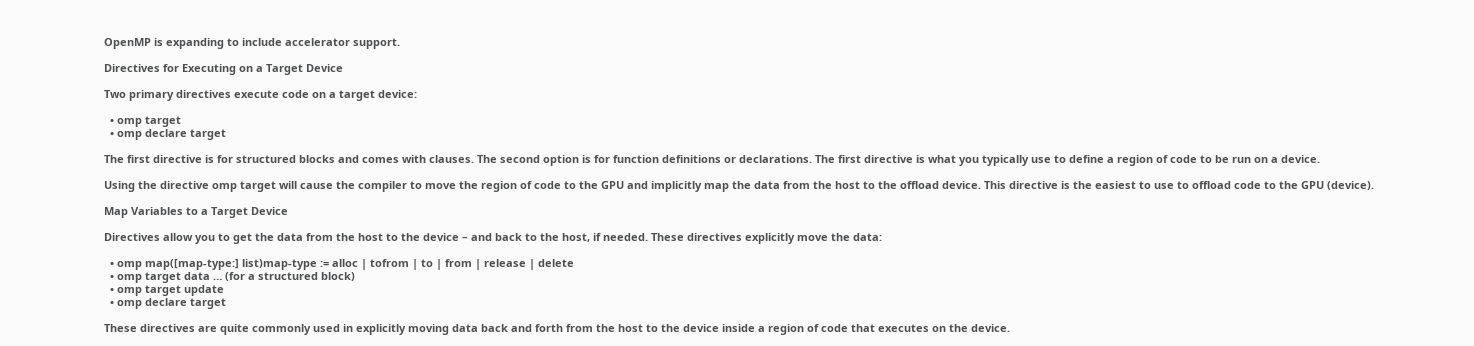OpenMP is expanding to include accelerator support.

Directives for Executing on a Target Device

Two primary directives execute code on a target device:

  • omp target
  • omp declare target

The first directive is for structured blocks and comes with clauses. The second option is for function definitions or declarations. The first directive is what you typically use to define a region of code to be run on a device.

Using the directive omp target will cause the compiler to move the region of code to the GPU and implicitly map the data from the host to the offload device. This directive is the easiest to use to offload code to the GPU (device).

Map Variables to a Target Device

Directives allow you to get the data from the host to the device – and back to the host, if needed. These directives explicitly move the data:

  • omp map([map-type:] list)map-type := alloc | tofrom | to | from | release | delete
  • omp target data … (for a structured block)
  • omp target update
  • omp declare target

These directives are quite commonly used in explicitly moving data back and forth from the host to the device inside a region of code that executes on the device.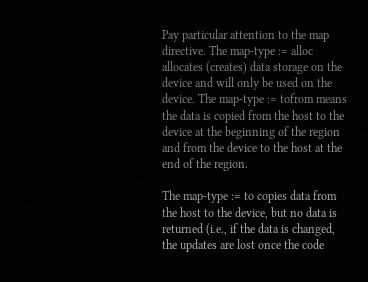Pay particular attention to the map directive. The map-type := alloc allocates (creates) data storage on the device and will only be used on the device. The map-type := tofrom means the data is copied from the host to the device at the beginning of the region and from the device to the host at the end of the region.

The map-type := to copies data from the host to the device, but no data is returned (i.e., if the data is changed, the updates are lost once the code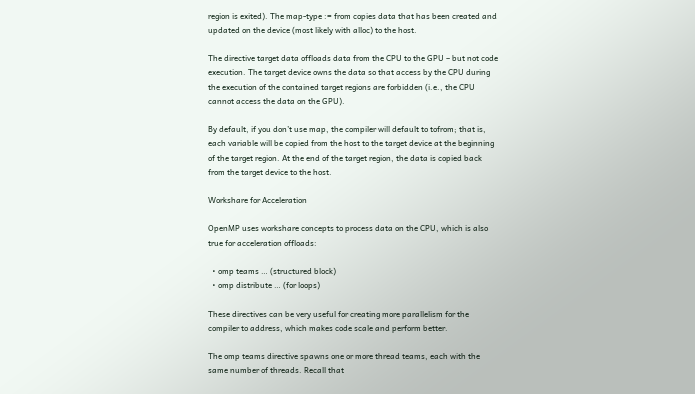region is exited). The map-type := from copies data that has been created and updated on the device (most likely with alloc) to the host.

The directive target data offloads data from the CPU to the GPU – but not code execution. The target device owns the data so that access by the CPU during the execution of the contained target regions are forbidden (i.e., the CPU cannot access the data on the GPU).

By default, if you don’t use map, the compiler will default to tofrom; that is, each variable will be copied from the host to the target device at the beginning of the target region. At the end of the target region, the data is copied back from the target device to the host.

Workshare for Acceleration

OpenMP uses workshare concepts to process data on the CPU, which is also true for acceleration offloads:

  • omp teams … (structured block)
  • omp distribute … (for loops)

These directives can be very useful for creating more parallelism for the compiler to address, which makes code scale and perform better.

The omp teams directive spawns one or more thread teams, each with the same number of threads. Recall that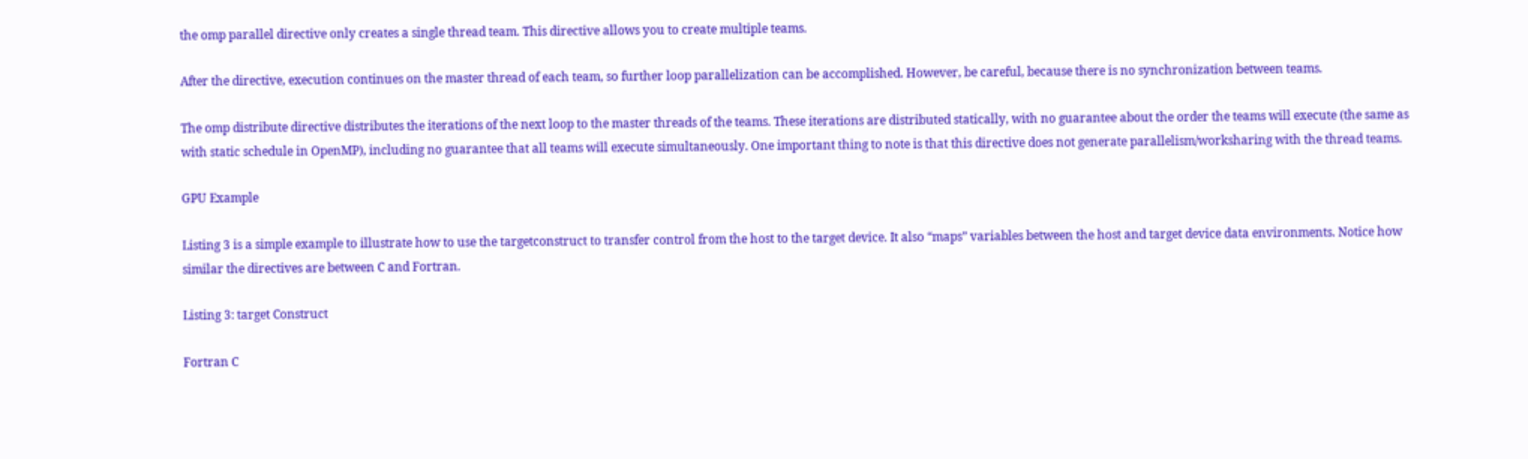the omp parallel directive only creates a single thread team. This directive allows you to create multiple teams.

After the directive, execution continues on the master thread of each team, so further loop parallelization can be accomplished. However, be careful, because there is no synchronization between teams.

The omp distribute directive distributes the iterations of the next loop to the master threads of the teams. These iterations are distributed statically, with no guarantee about the order the teams will execute (the same as with static schedule in OpenMP), including no guarantee that all teams will execute simultaneously. One important thing to note is that this directive does not generate parallelism/worksharing with the thread teams.

GPU Example

Listing 3 is a simple example to illustrate how to use the targetconstruct to transfer control from the host to the target device. It also “maps” variables between the host and target device data environments. Notice how similar the directives are between C and Fortran.

Listing 3: target Construct

Fortran C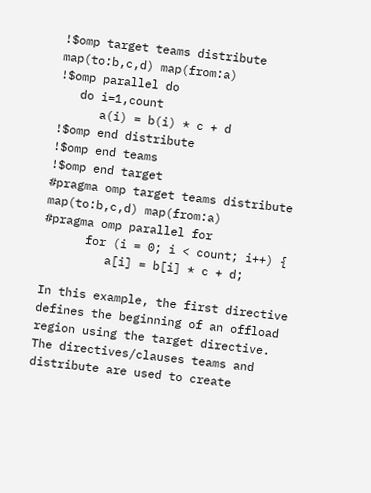!$omp target teams distribute map(to:b,c,d) map(from:a)
!$omp parallel do
   do i=1,count
      a(i) = b(i) * c + d
!$omp end distribute
!$omp end teams
!$omp end target
#pragma omp target teams distribute map(to:b,c,d) map(from:a)
#pragma omp parallel for
      for (i = 0; i < count; i++) {
         a[i] = b[i] * c + d;

In this example, the first directive defines the beginning of an offload region using the target directive. The directives/clauses teams and distribute are used to create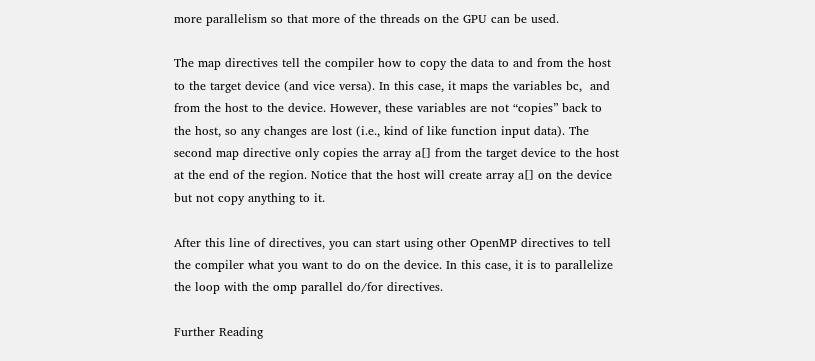more parallelism so that more of the threads on the GPU can be used.

The map directives tell the compiler how to copy the data to and from the host to the target device (and vice versa). In this case, it maps the variables bc,  and from the host to the device. However, these variables are not “copies” back to the host, so any changes are lost (i.e., kind of like function input data). The second map directive only copies the array a[] from the target device to the host at the end of the region. Notice that the host will create array a[] on the device but not copy anything to it.

After this line of directives, you can start using other OpenMP directives to tell the compiler what you want to do on the device. In this case, it is to parallelize the loop with the omp parallel do/for directives.

Further Reading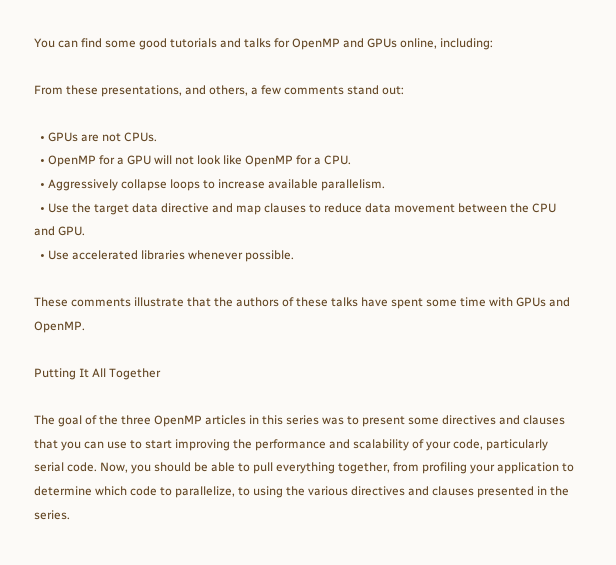You can find some good tutorials and talks for OpenMP and GPUs online, including:

From these presentations, and others, a few comments stand out:

  • GPUs are not CPUs.
  • OpenMP for a GPU will not look like OpenMP for a CPU.
  • Aggressively collapse loops to increase available parallelism.
  • Use the target data directive and map clauses to reduce data movement between the CPU and GPU.
  • Use accelerated libraries whenever possible.

These comments illustrate that the authors of these talks have spent some time with GPUs and OpenMP.

Putting It All Together

The goal of the three OpenMP articles in this series was to present some directives and clauses that you can use to start improving the performance and scalability of your code, particularly serial code. Now, you should be able to pull everything together, from profiling your application to determine which code to parallelize, to using the various directives and clauses presented in the series.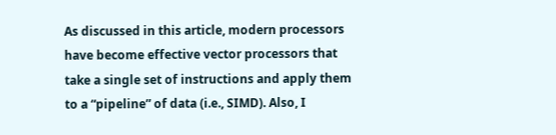As discussed in this article, modern processors have become effective vector processors that take a single set of instructions and apply them to a “pipeline” of data (i.e., SIMD). Also, I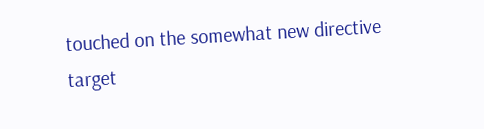touched on the somewhat new directive target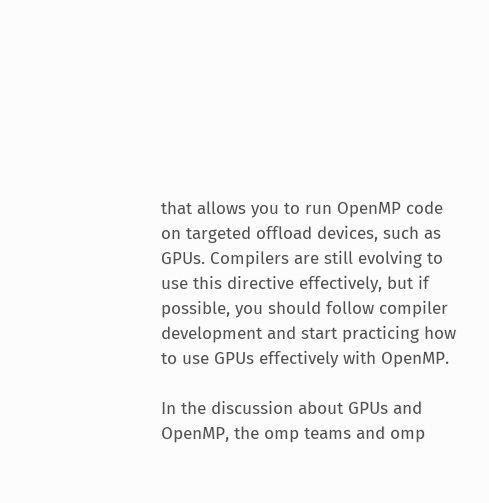that allows you to run OpenMP code on targeted offload devices, such as GPUs. Compilers are still evolving to use this directive effectively, but if possible, you should follow compiler development and start practicing how to use GPUs effectively with OpenMP.

In the discussion about GPUs and OpenMP, the omp teams and omp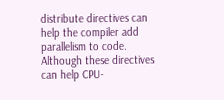distribute directives can help the compiler add parallelism to code. Although these directives can help CPU-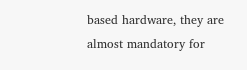based hardware, they are almost mandatory for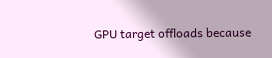GPU target offloads because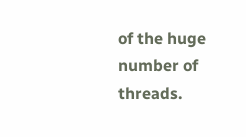of the huge number of threads.